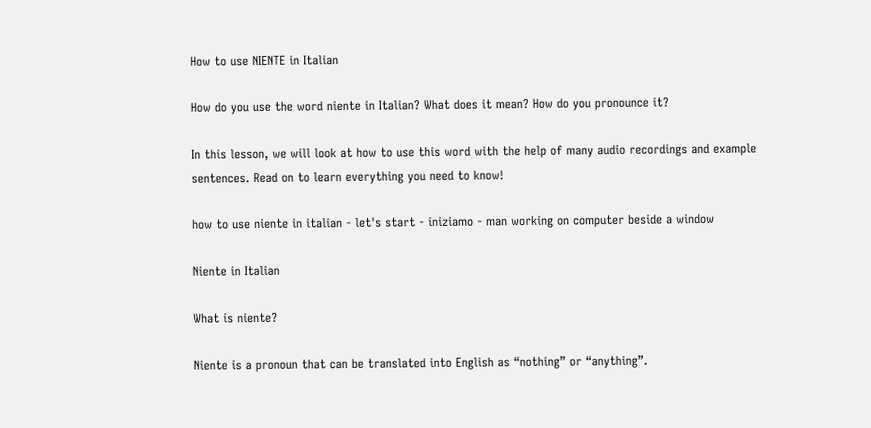How to use NIENTE in Italian

How do you use the word niente in Italian? What does it mean? How do you pronounce it?

In this lesson, we will look at how to use this word with the help of many audio recordings and example sentences. Read on to learn everything you need to know!

how to use niente in italian - let's start - iniziamo - man working on computer beside a window

Niente in Italian

What is niente?

Niente is a pronoun that can be translated into English as “nothing” or “anything”.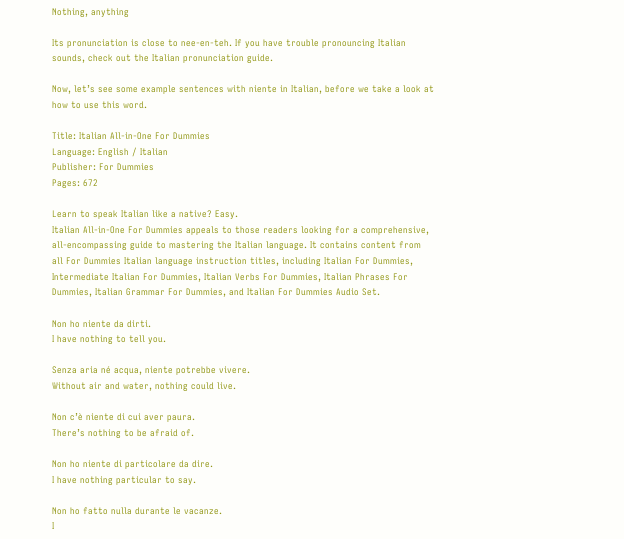Nothing, anything

Its pronunciation is close to nee-en-teh. If you have trouble pronouncing Italian sounds, check out the Italian pronunciation guide.

Now, let’s see some example sentences with niente in Italian, before we take a look at how to use this word.

Title: Italian All-in-One For Dummies
Language: English / Italian
Publisher: For Dummies
Pages: 672

Learn to speak Italian like a native? Easy.
Italian All-in-One For Dummies appeals to those readers looking for a comprehensive, all-encompassing guide to mastering the Italian language. It contains content from all For Dummies Italian language instruction titles, including Italian For Dummies, Intermediate Italian For Dummies, Italian Verbs For Dummies, Italian Phrases For Dummies, Italian Grammar For Dummies, and Italian For Dummies Audio Set.

Non ho niente da dirti.
I have nothing to tell you.

Senza aria né acqua, niente potrebbe vivere.
Without air and water, nothing could live.

Non c’è niente di cui aver paura.
There’s nothing to be afraid of.

Non ho niente di particolare da dire.
I have nothing particular to say.

Non ho fatto nulla durante le vacanze.
I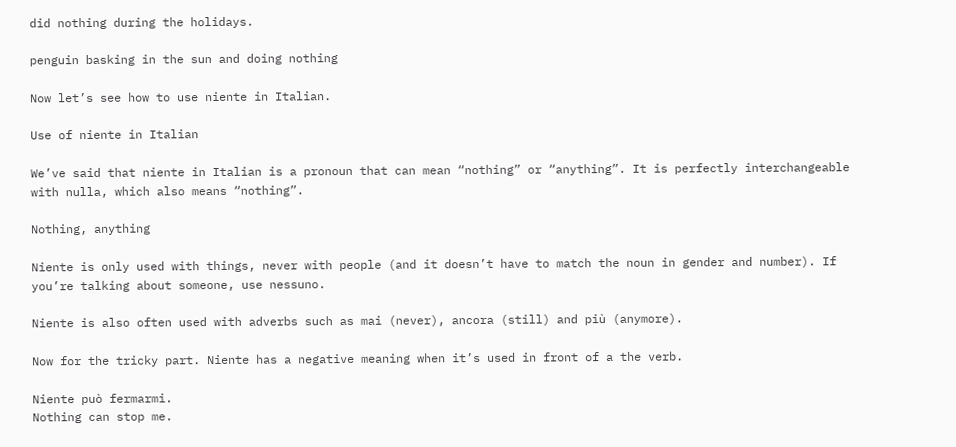did nothing during the holidays.

penguin basking in the sun and doing nothing

Now let’s see how to use niente in Italian.

Use of niente in Italian

We’ve said that niente in Italian is a pronoun that can mean “nothing” or “anything”. It is perfectly interchangeable with nulla, which also means “nothing”.

Nothing, anything

Niente is only used with things, never with people (and it doesn’t have to match the noun in gender and number). If you’re talking about someone, use nessuno.

Niente is also often used with adverbs such as mai (never), ancora (still) and più (anymore).

Now for the tricky part. Niente has a negative meaning when it’s used in front of a the verb.

Niente può fermarmi.
Nothing can stop me.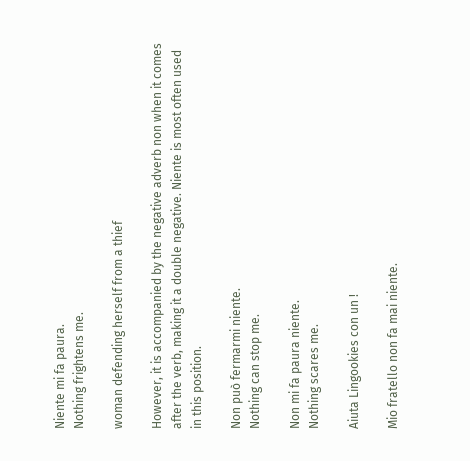Niente mi fa paura.
Nothing frightens me.

woman defending herself from a thief

However, it is accompanied by the negative adverb non when it comes after the verb, making it a double negative. Niente is most often used in this position.

Non può fermarmi niente.
Nothing can stop me.

Non mi fa paura niente.
Nothing scares me.

Aiuta Lingookies con un !

Mio fratello non fa mai niente.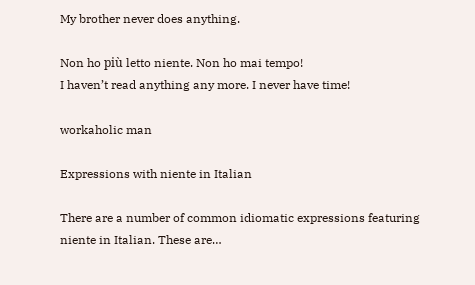My brother never does anything.

Non ho più letto niente. Non ho mai tempo!
I haven’t read anything any more. I never have time!

workaholic man

Expressions with niente in Italian

There are a number of common idiomatic expressions featuring niente in Italian. These are…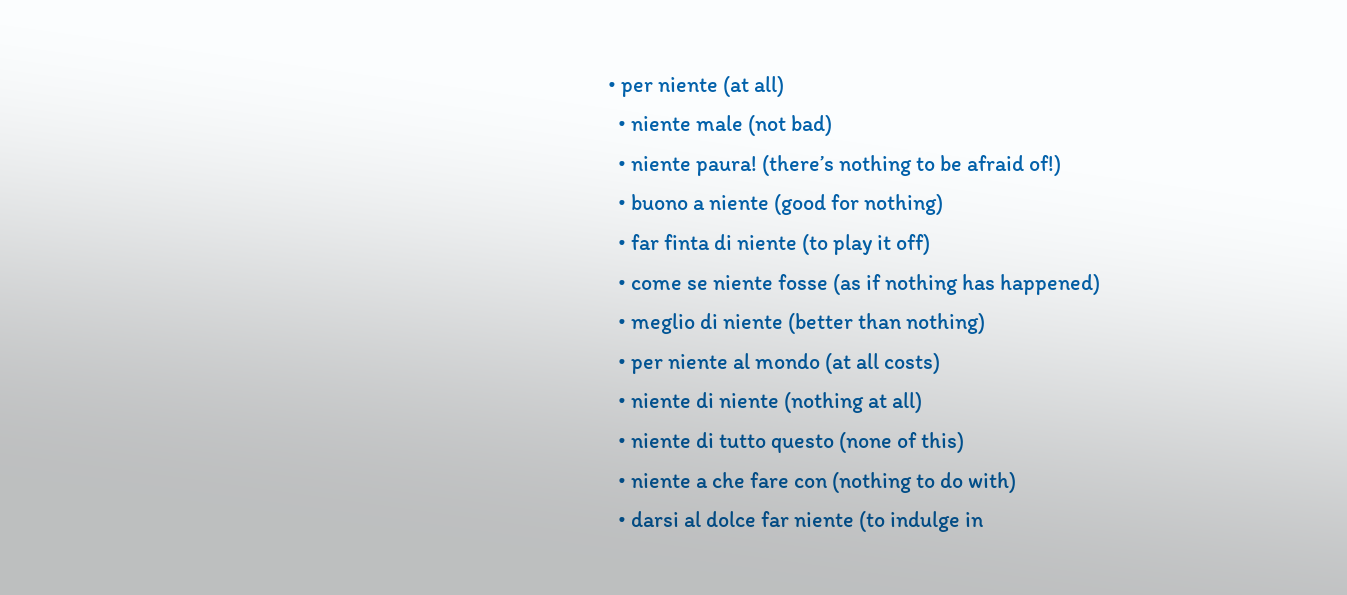• per niente (at all)
  • niente male (not bad)
  • niente paura! (there’s nothing to be afraid of!)
  • buono a niente (good for nothing)
  • far finta di niente (to play it off)
  • come se niente fosse (as if nothing has happened)
  • meglio di niente (better than nothing)
  • per niente al mondo (at all costs)
  • niente di niente (nothing at all)
  • niente di tutto questo (none of this)
  • niente a che fare con (nothing to do with)
  • darsi al dolce far niente (to indulge in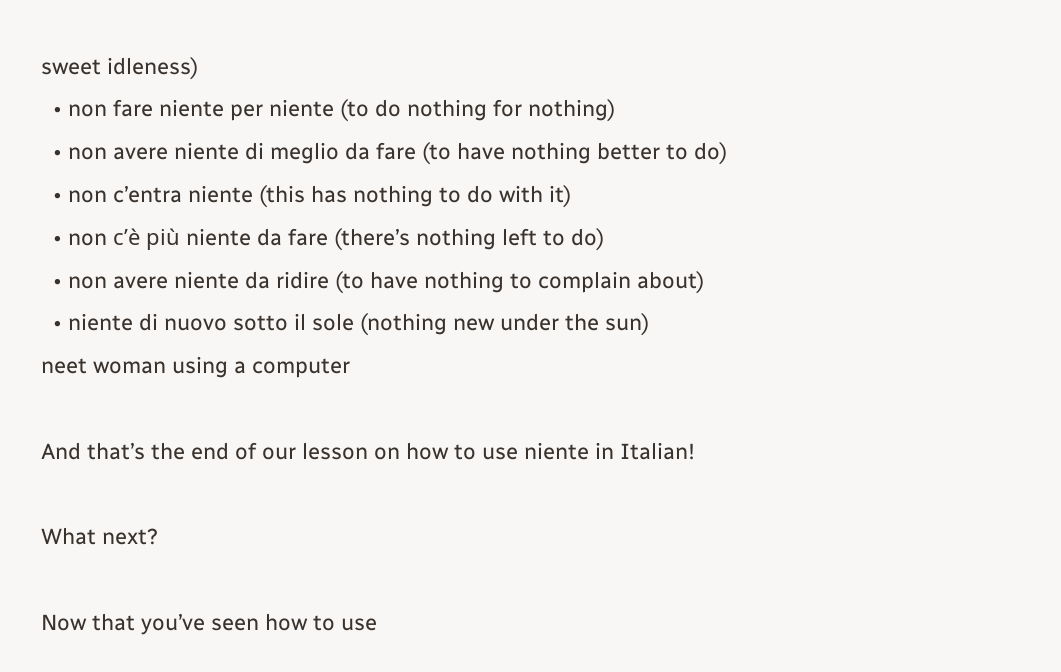sweet idleness)
  • non fare niente per niente (to do nothing for nothing)
  • non avere niente di meglio da fare (to have nothing better to do)
  • non c’entra niente (this has nothing to do with it)
  • non c’è più niente da fare (there’s nothing left to do)
  • non avere niente da ridire (to have nothing to complain about)
  • niente di nuovo sotto il sole (nothing new under the sun)
neet woman using a computer

And that’s the end of our lesson on how to use niente in Italian!

What next?

Now that you’ve seen how to use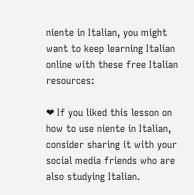niente in Italian, you might want to keep learning Italian online with these free Italian resources:

❤ If you liked this lesson on how to use niente in Italian, consider sharing it with your social media friends who are also studying Italian.